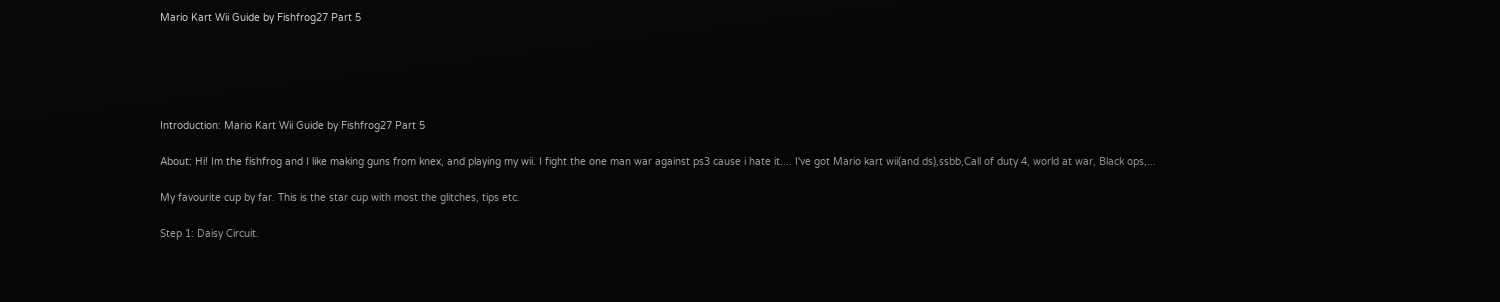Mario Kart Wii Guide by Fishfrog27 Part 5





Introduction: Mario Kart Wii Guide by Fishfrog27 Part 5

About: Hi! Im the fishfrog and I like making guns from knex, and playing my wii. I fight the one man war against ps3 cause i hate it.... I've got Mario kart wii(and ds),ssbb,Call of duty 4, world at war, Black ops,...

My favourite cup by far. This is the star cup with most the glitches, tips etc.

Step 1: Daisy Circuit.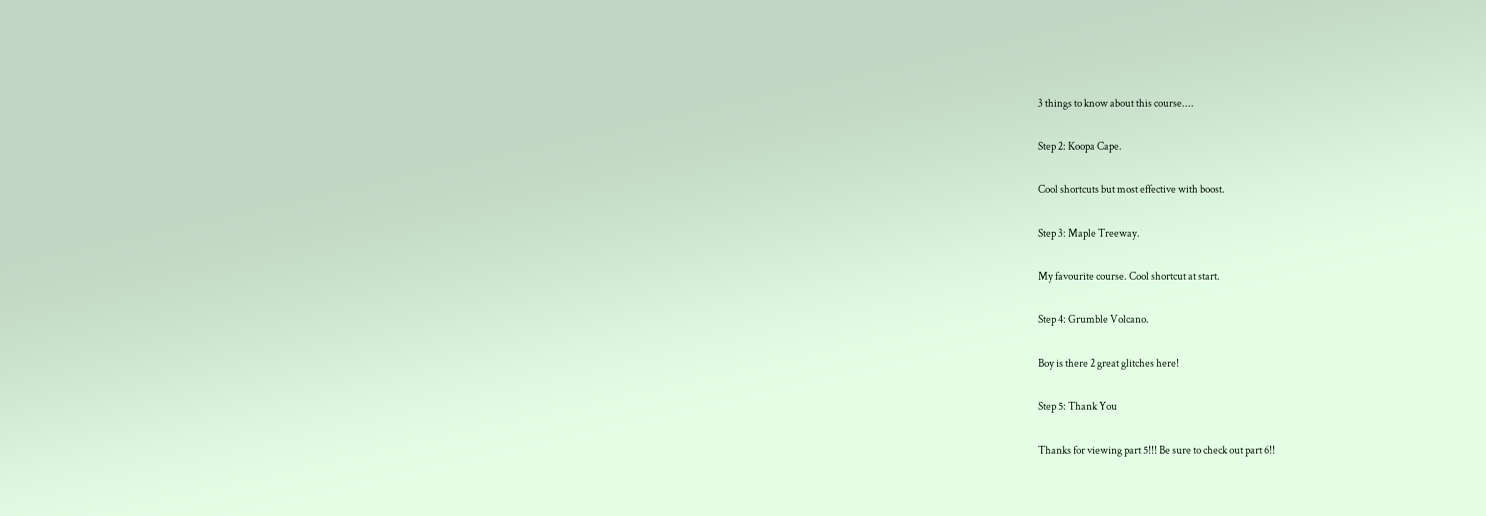3 things to know about this course....

Step 2: Koopa Cape.

Cool shortcuts but most effective with boost.

Step 3: Maple Treeway.

My favourite course. Cool shortcut at start.

Step 4: Grumble Volcano.

Boy is there 2 great glitches here!

Step 5: Thank You

Thanks for viewing part 5!!! Be sure to check out part 6!!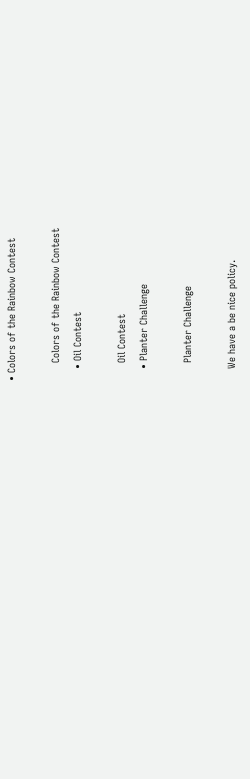• Colors of the Rainbow Contest

      Colors of the Rainbow Contest
    • Oil Contest

      Oil Contest
    • Planter Challenge

      Planter Challenge

    We have a be nice policy.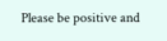Please be positive and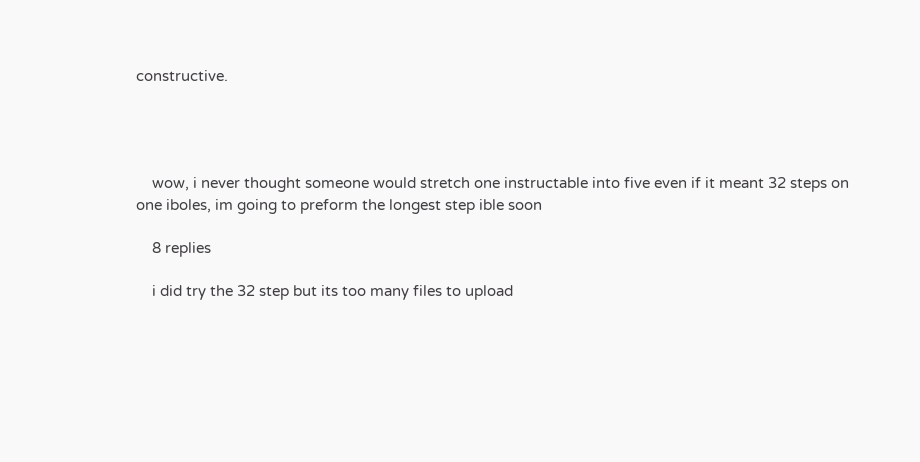constructive.




    wow, i never thought someone would stretch one instructable into five even if it meant 32 steps on one iboles, im going to preform the longest step ible soon

    8 replies

    i did try the 32 step but its too many files to upload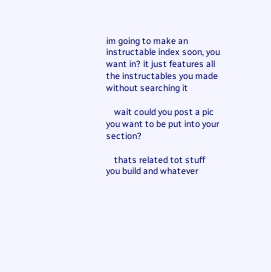im going to make an instructable index soon, you want in? it just features all the instructables you made without searching it

    wait could you post a pic you want to be put into your section?

    thats related tot stuff you build and whatever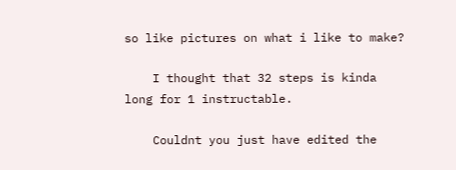so like pictures on what i like to make?

    I thought that 32 steps is kinda long for 1 instructable.

    Couldnt you just have edited the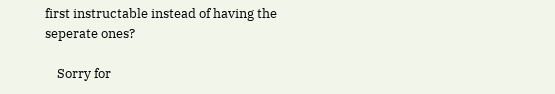first instructable instead of having the seperate ones?

    Sorry for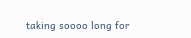taking soooo long for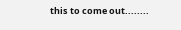this to come out........